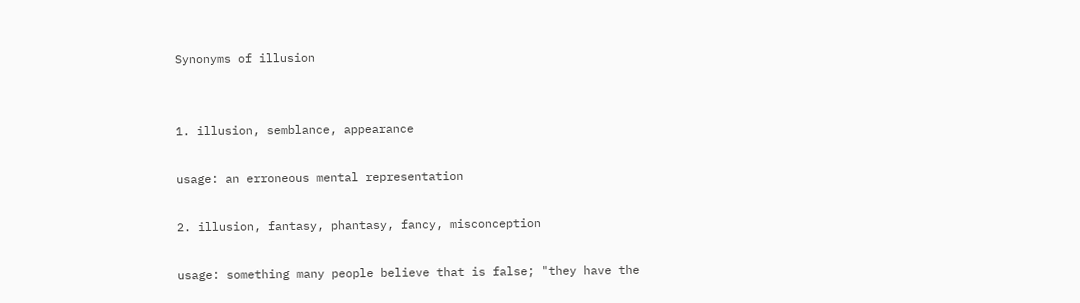Synonyms of illusion


1. illusion, semblance, appearance

usage: an erroneous mental representation

2. illusion, fantasy, phantasy, fancy, misconception

usage: something many people believe that is false; "they have the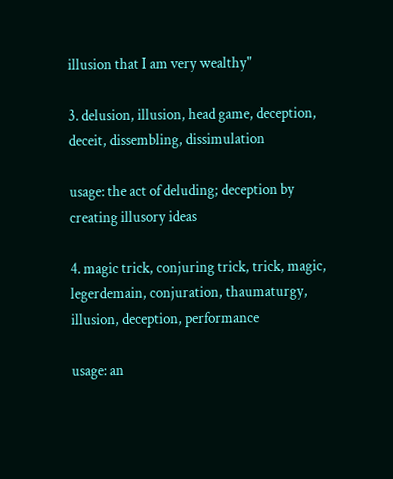illusion that I am very wealthy"

3. delusion, illusion, head game, deception, deceit, dissembling, dissimulation

usage: the act of deluding; deception by creating illusory ideas

4. magic trick, conjuring trick, trick, magic, legerdemain, conjuration, thaumaturgy, illusion, deception, performance

usage: an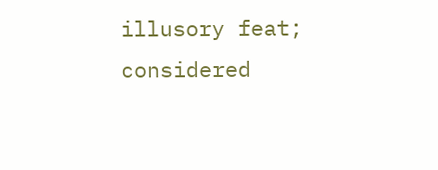illusory feat; considered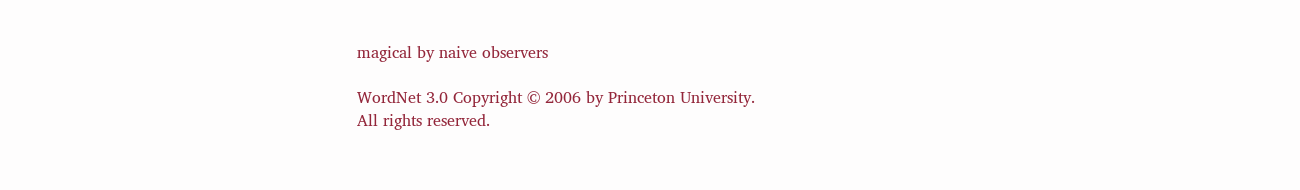magical by naive observers

WordNet 3.0 Copyright © 2006 by Princeton University.
All rights reserved.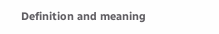Definition and meaning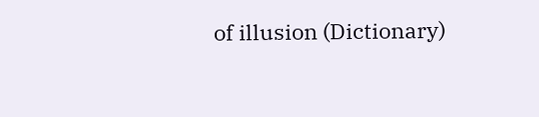of illusion (Dictionary)